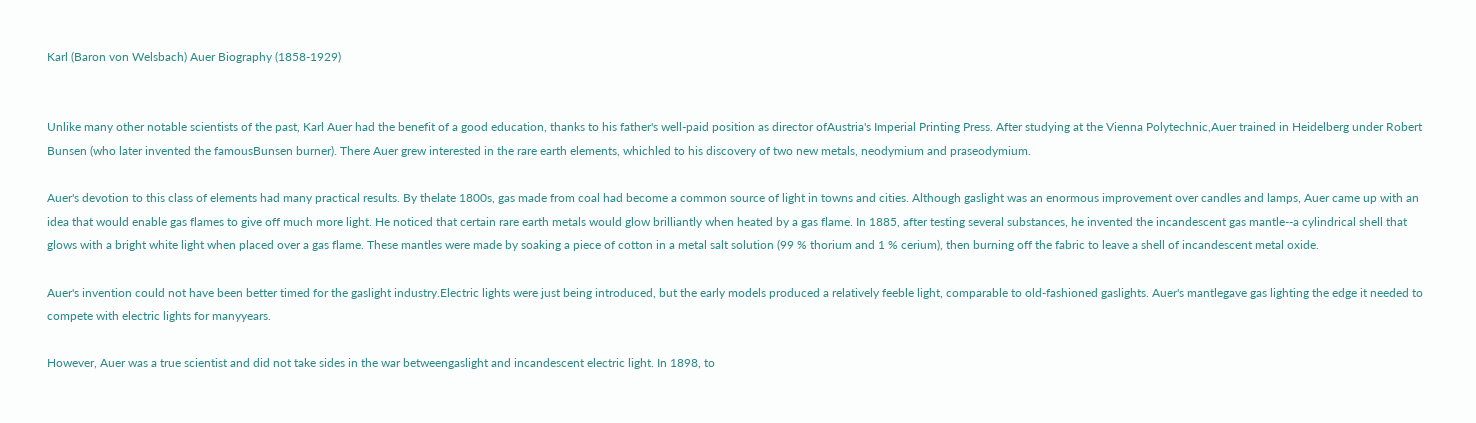Karl (Baron von Welsbach) Auer Biography (1858-1929)


Unlike many other notable scientists of the past, Karl Auer had the benefit of a good education, thanks to his father's well-paid position as director ofAustria's Imperial Printing Press. After studying at the Vienna Polytechnic,Auer trained in Heidelberg under Robert Bunsen (who later invented the famousBunsen burner). There Auer grew interested in the rare earth elements, whichled to his discovery of two new metals, neodymium and praseodymium.

Auer's devotion to this class of elements had many practical results. By thelate 1800s, gas made from coal had become a common source of light in towns and cities. Although gaslight was an enormous improvement over candles and lamps, Auer came up with an idea that would enable gas flames to give off much more light. He noticed that certain rare earth metals would glow brilliantly when heated by a gas flame. In 1885, after testing several substances, he invented the incandescent gas mantle--a cylindrical shell that glows with a bright white light when placed over a gas flame. These mantles were made by soaking a piece of cotton in a metal salt solution (99 % thorium and 1 % cerium), then burning off the fabric to leave a shell of incandescent metal oxide.

Auer's invention could not have been better timed for the gaslight industry.Electric lights were just being introduced, but the early models produced a relatively feeble light, comparable to old-fashioned gaslights. Auer's mantlegave gas lighting the edge it needed to compete with electric lights for manyyears.

However, Auer was a true scientist and did not take sides in the war betweengaslight and incandescent electric light. In 1898, to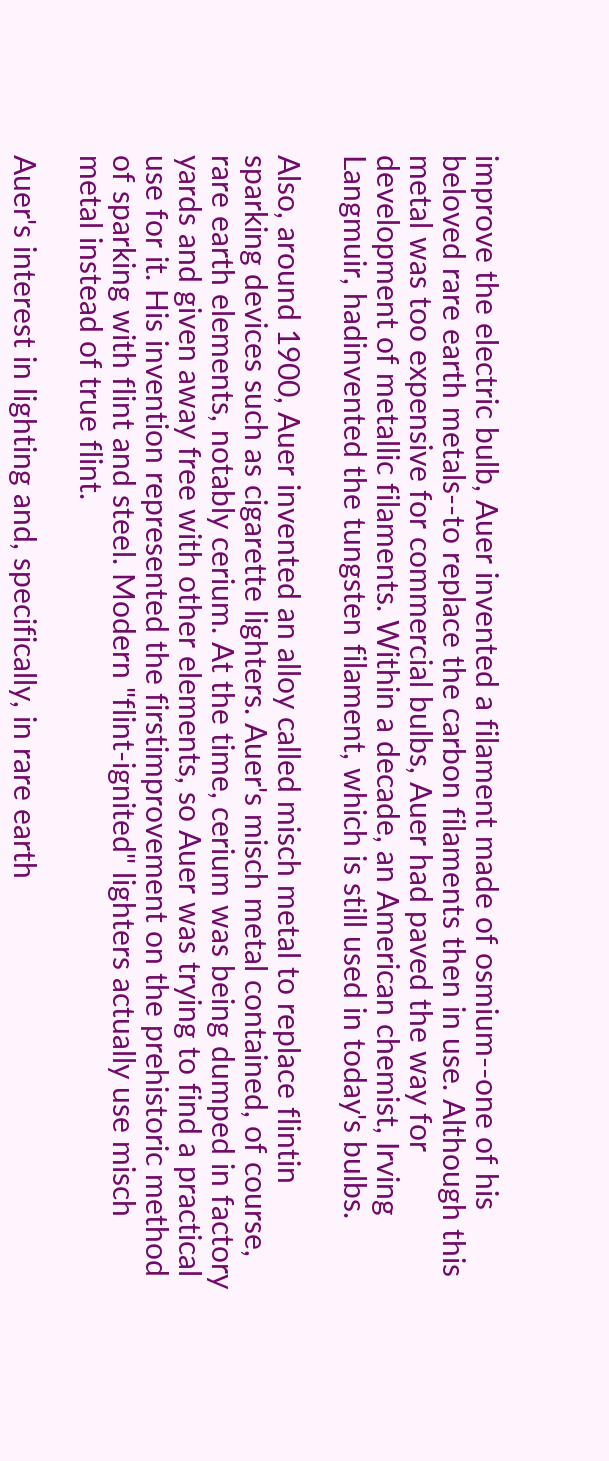improve the electric bulb, Auer invented a filament made of osmium--one of his beloved rare earth metals--to replace the carbon filaments then in use. Although this metal was too expensive for commercial bulbs, Auer had paved the way for development of metallic filaments. Within a decade, an American chemist, Irving Langmuir, hadinvented the tungsten filament, which is still used in today's bulbs.

Also, around 1900, Auer invented an alloy called misch metal to replace flintin sparking devices such as cigarette lighters. Auer's misch metal contained, of course, rare earth elements, notably cerium. At the time, cerium was being dumped in factory yards and given away free with other elements, so Auer was trying to find a practical use for it. His invention represented the firstimprovement on the prehistoric method of sparking with flint and steel. Modern "flint-ignited" lighters actually use misch metal instead of true flint.

Auer's interest in lighting and, specifically, in rare earth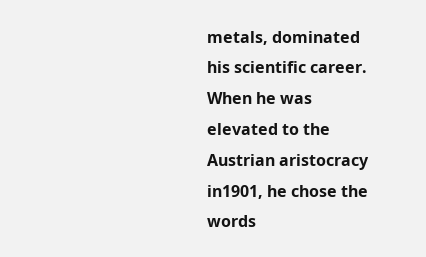metals, dominated his scientific career. When he was elevated to the Austrian aristocracy in1901, he chose the words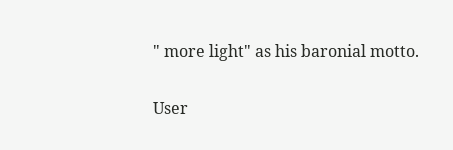" more light" as his baronial motto.

User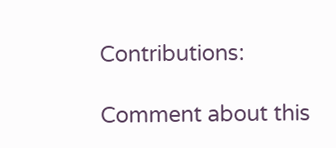Contributions:

Comment about this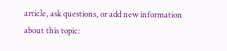article, ask questions, or add new information about this topic: